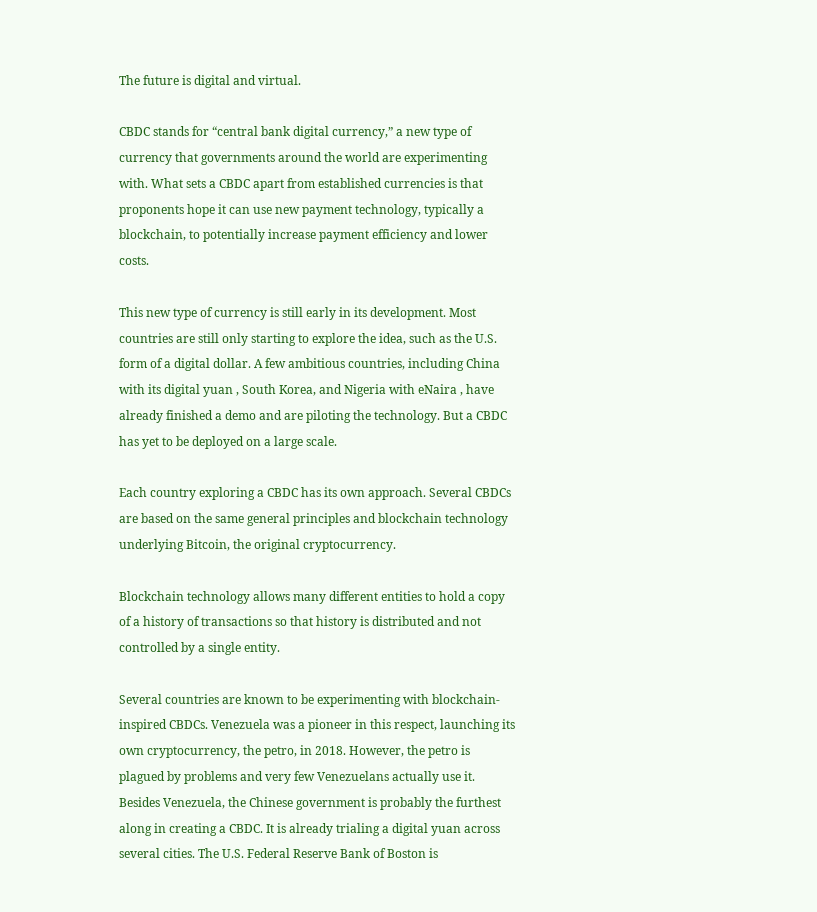The future is digital and virtual.

CBDC stands for “central bank digital currency,” a new type of currency that governments around the world are experimenting with. What sets a CBDC apart from established currencies is that proponents hope it can use new payment technology, typically a blockchain, to potentially increase payment efficiency and lower costs.

This new type of currency is still early in its development. Most countries are still only starting to explore the idea, such as the U.S. form of a digital dollar. A few ambitious countries, including China with its digital yuan , South Korea, and Nigeria with eNaira , have already finished a demo and are piloting the technology. But a CBDC has yet to be deployed on a large scale.

Each country exploring a CBDC has its own approach. Several CBDCs are based on the same general principles and blockchain technology underlying Bitcoin, the original cryptocurrency.

Blockchain technology allows many different entities to hold a copy of a history of transactions so that history is distributed and not controlled by a single entity.

Several countries are known to be experimenting with blockchain-inspired CBDCs. Venezuela was a pioneer in this respect, launching its own cryptocurrency, the petro, in 2018. However, the petro is plagued by problems and very few Venezuelans actually use it. Besides Venezuela, the Chinese government is probably the furthest along in creating a CBDC. It is already trialing a digital yuan across several cities. The U.S. Federal Reserve Bank of Boston is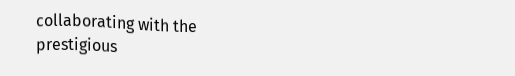collaborating with the prestigious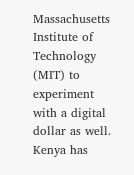Massachusetts Institute of Technology (MIT) to experiment with a digital dollar as well. Kenya has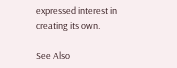expressed interest in creating its own.

See Also